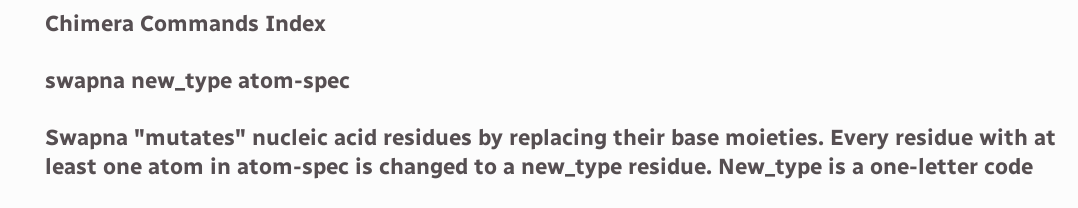Chimera Commands Index

swapna new_type atom-spec

Swapna "mutates" nucleic acid residues by replacing their base moieties. Every residue with at least one atom in atom-spec is changed to a new_type residue. New_type is a one-letter code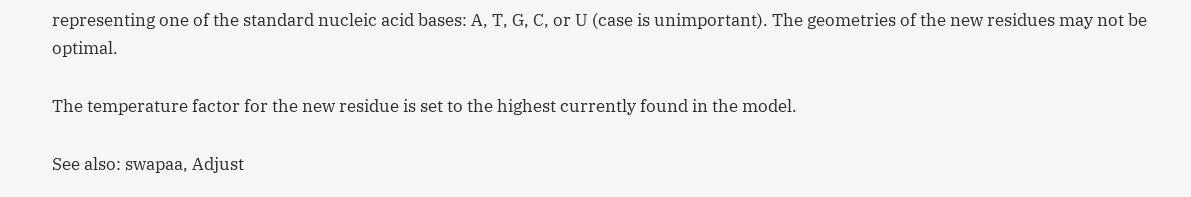representing one of the standard nucleic acid bases: A, T, G, C, or U (case is unimportant). The geometries of the new residues may not be optimal.

The temperature factor for the new residue is set to the highest currently found in the model.

See also: swapaa, Adjust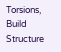Torsions, Build Structure